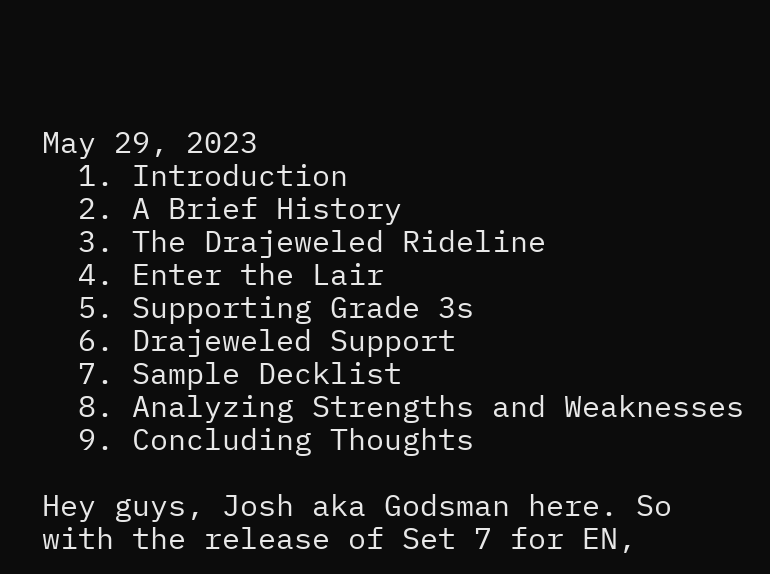May 29, 2023
  1. Introduction
  2. A Brief History
  3. The Drajeweled Rideline
  4. Enter the Lair
  5. Supporting Grade 3s
  6. Drajeweled Support
  7. Sample Decklist
  8. Analyzing Strengths and Weaknesses
  9. Concluding Thoughts

Hey guys, Josh aka Godsman here. So with the release of Set 7 for EN,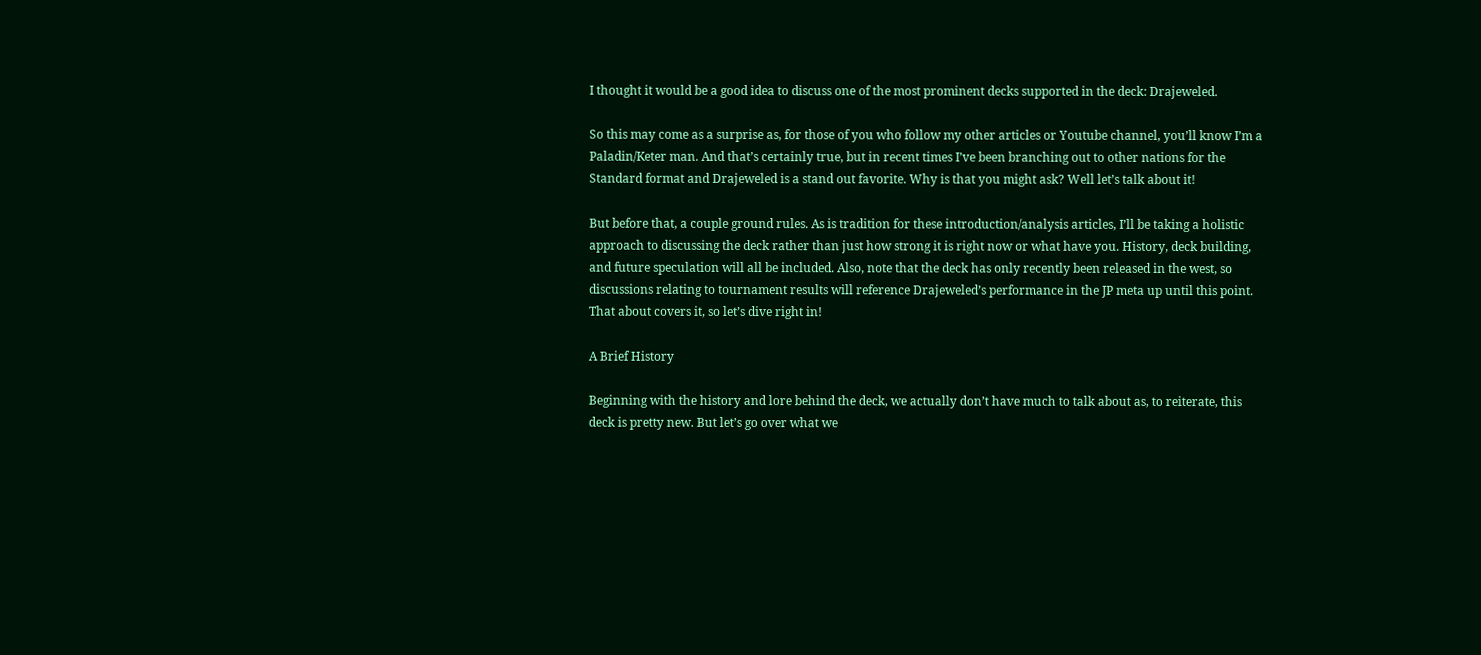I thought it would be a good idea to discuss one of the most prominent decks supported in the deck: Drajeweled.

So this may come as a surprise as, for those of you who follow my other articles or Youtube channel, you’ll know I’m a Paladin/Keter man. And that’s certainly true, but in recent times I’ve been branching out to other nations for the Standard format and Drajeweled is a stand out favorite. Why is that you might ask? Well let’s talk about it!

But before that, a couple ground rules. As is tradition for these introduction/analysis articles, I’ll be taking a holistic approach to discussing the deck rather than just how strong it is right now or what have you. History, deck building, and future speculation will all be included. Also, note that the deck has only recently been released in the west, so discussions relating to tournament results will reference Drajeweled’s performance in the JP meta up until this point. That about covers it, so let’s dive right in!

A Brief History

Beginning with the history and lore behind the deck, we actually don’t have much to talk about as, to reiterate, this deck is pretty new. But let’s go over what we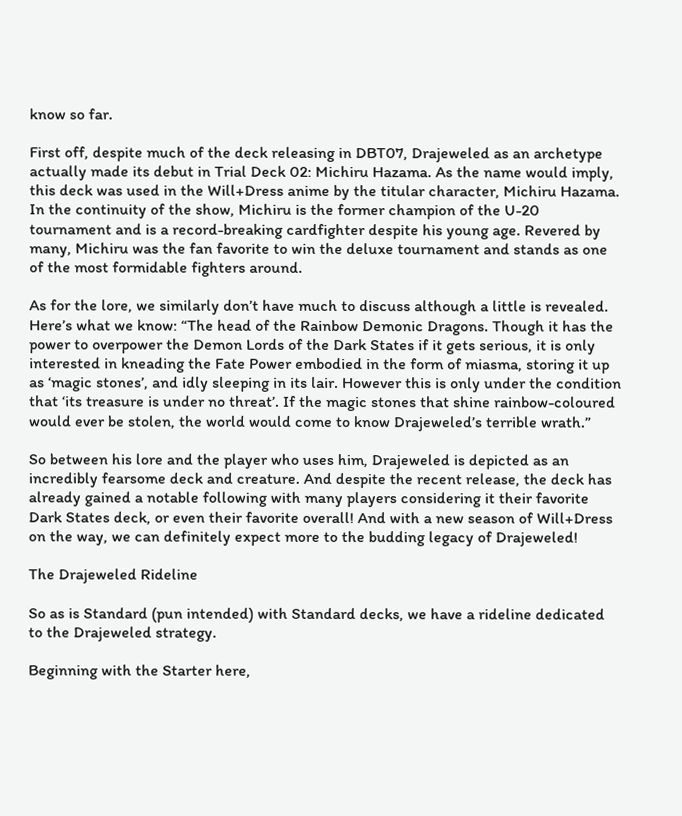know so far.

First off, despite much of the deck releasing in DBT07, Drajeweled as an archetype actually made its debut in Trial Deck 02: Michiru Hazama. As the name would imply, this deck was used in the Will+Dress anime by the titular character, Michiru Hazama. In the continuity of the show, Michiru is the former champion of the U-20 tournament and is a record-breaking cardfighter despite his young age. Revered by many, Michiru was the fan favorite to win the deluxe tournament and stands as one of the most formidable fighters around.

As for the lore, we similarly don’t have much to discuss although a little is revealed. Here’s what we know: “The head of the Rainbow Demonic Dragons. Though it has the power to overpower the Demon Lords of the Dark States if it gets serious, it is only interested in kneading the Fate Power embodied in the form of miasma, storing it up as ‘magic stones’, and idly sleeping in its lair. However this is only under the condition that ‘its treasure is under no threat’. If the magic stones that shine rainbow-coloured would ever be stolen, the world would come to know Drajeweled’s terrible wrath.”

So between his lore and the player who uses him, Drajeweled is depicted as an incredibly fearsome deck and creature. And despite the recent release, the deck has already gained a notable following with many players considering it their favorite Dark States deck, or even their favorite overall! And with a new season of Will+Dress on the way, we can definitely expect more to the budding legacy of Drajeweled!

The Drajeweled Rideline

So as is Standard (pun intended) with Standard decks, we have a rideline dedicated to the Drajeweled strategy.

Beginning with the Starter here,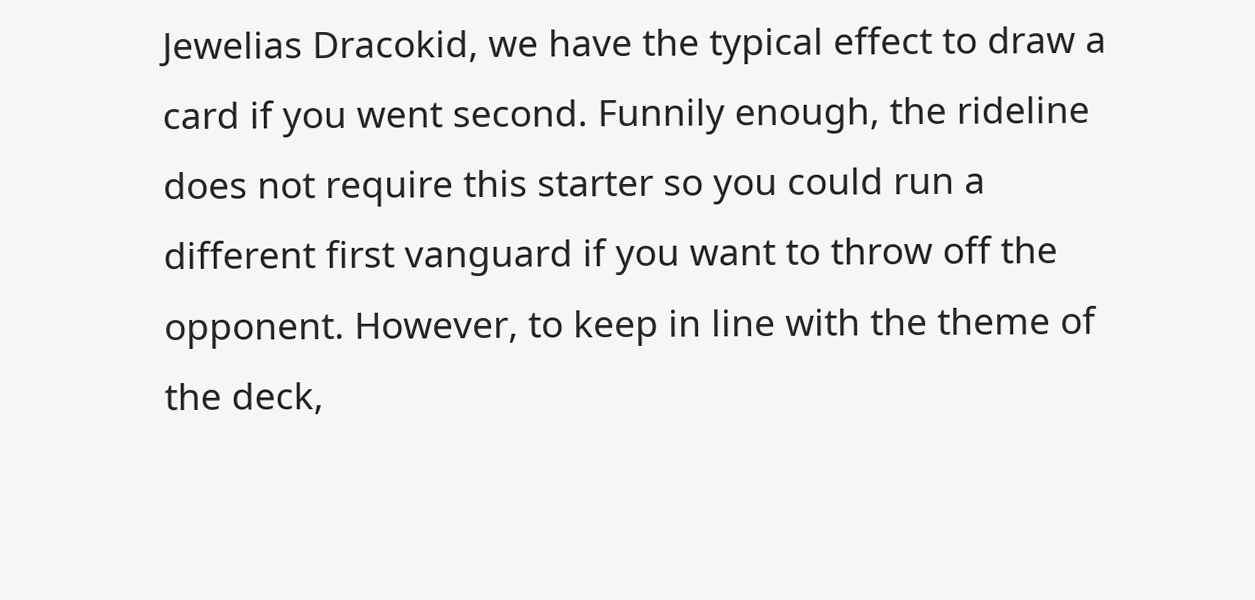Jewelias Dracokid, we have the typical effect to draw a card if you went second. Funnily enough, the rideline does not require this starter so you could run a different first vanguard if you want to throw off the opponent. However, to keep in line with the theme of the deck,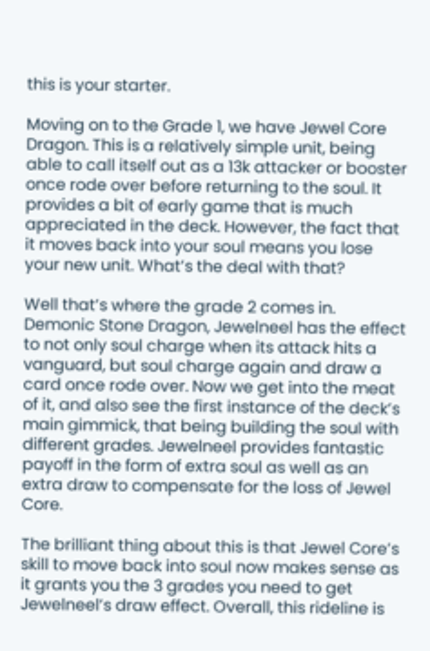this is your starter.

Moving on to the Grade 1, we have Jewel Core Dragon. This is a relatively simple unit, being able to call itself out as a 13k attacker or booster once rode over before returning to the soul. It provides a bit of early game that is much appreciated in the deck. However, the fact that it moves back into your soul means you lose your new unit. What’s the deal with that?

Well that’s where the grade 2 comes in. Demonic Stone Dragon, Jewelneel has the effect to not only soul charge when its attack hits a vanguard, but soul charge again and draw a card once rode over. Now we get into the meat of it, and also see the first instance of the deck’s main gimmick, that being building the soul with different grades. Jewelneel provides fantastic payoff in the form of extra soul as well as an extra draw to compensate for the loss of Jewel Core.

The brilliant thing about this is that Jewel Core’s skill to move back into soul now makes sense as it grants you the 3 grades you need to get Jewelneel’s draw effect. Overall, this rideline is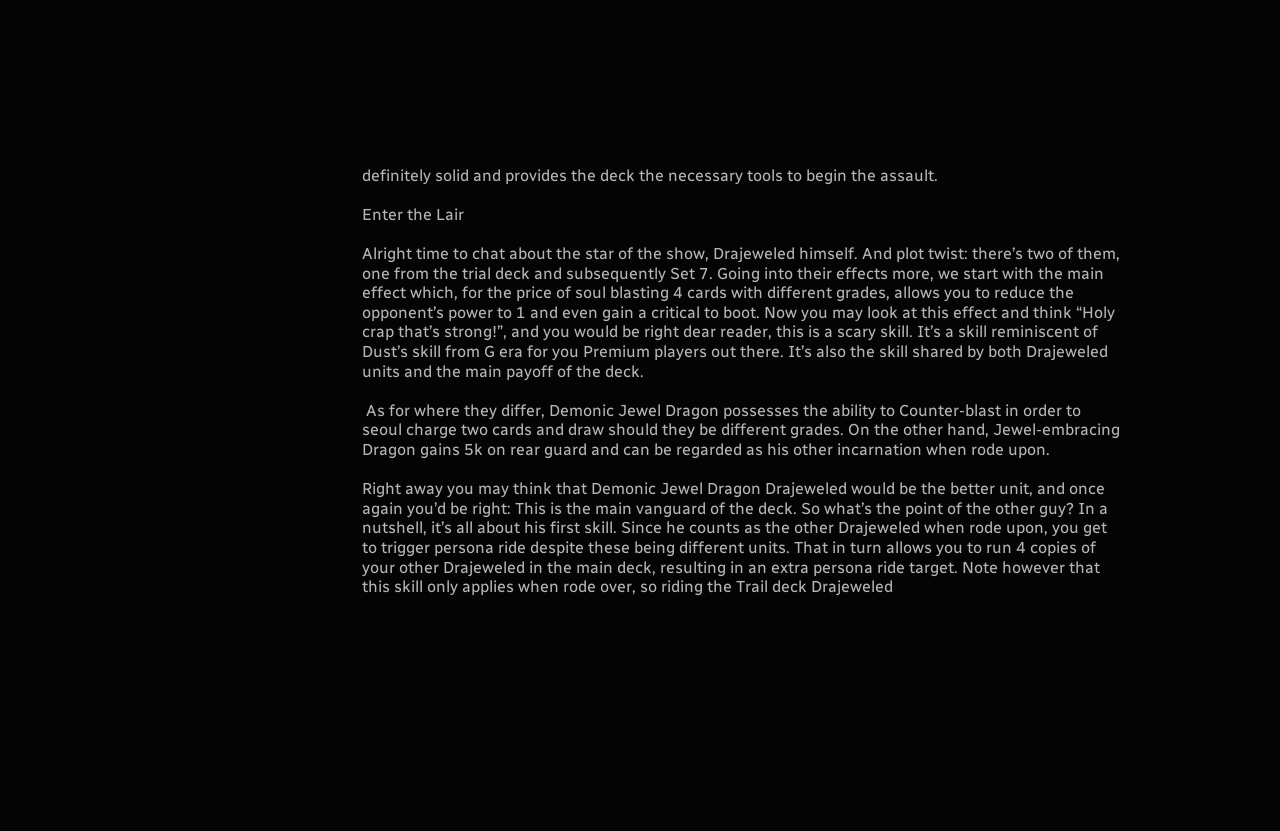definitely solid and provides the deck the necessary tools to begin the assault.

Enter the Lair

Alright time to chat about the star of the show, Drajeweled himself. And plot twist: there’s two of them, one from the trial deck and subsequently Set 7. Going into their effects more, we start with the main effect which, for the price of soul blasting 4 cards with different grades, allows you to reduce the opponent’s power to 1 and even gain a critical to boot. Now you may look at this effect and think “Holy crap that’s strong!”, and you would be right dear reader, this is a scary skill. It’s a skill reminiscent of Dust’s skill from G era for you Premium players out there. It’s also the skill shared by both Drajeweled units and the main payoff of the deck.

 As for where they differ, Demonic Jewel Dragon possesses the ability to Counter-blast in order to seoul charge two cards and draw should they be different grades. On the other hand, Jewel-embracing Dragon gains 5k on rear guard and can be regarded as his other incarnation when rode upon.

Right away you may think that Demonic Jewel Dragon Drajeweled would be the better unit, and once again you’d be right: This is the main vanguard of the deck. So what’s the point of the other guy? In a nutshell, it’s all about his first skill. Since he counts as the other Drajeweled when rode upon, you get to trigger persona ride despite these being different units. That in turn allows you to run 4 copies of your other Drajeweled in the main deck, resulting in an extra persona ride target. Note however that this skill only applies when rode over, so riding the Trail deck Drajeweled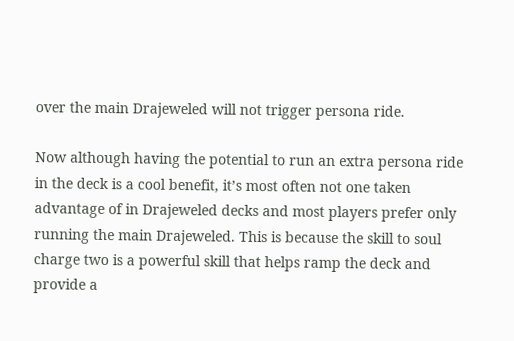over the main Drajeweled will not trigger persona ride.

Now although having the potential to run an extra persona ride in the deck is a cool benefit, it’s most often not one taken advantage of in Drajeweled decks and most players prefer only running the main Drajeweled. This is because the skill to soul charge two is a powerful skill that helps ramp the deck and provide a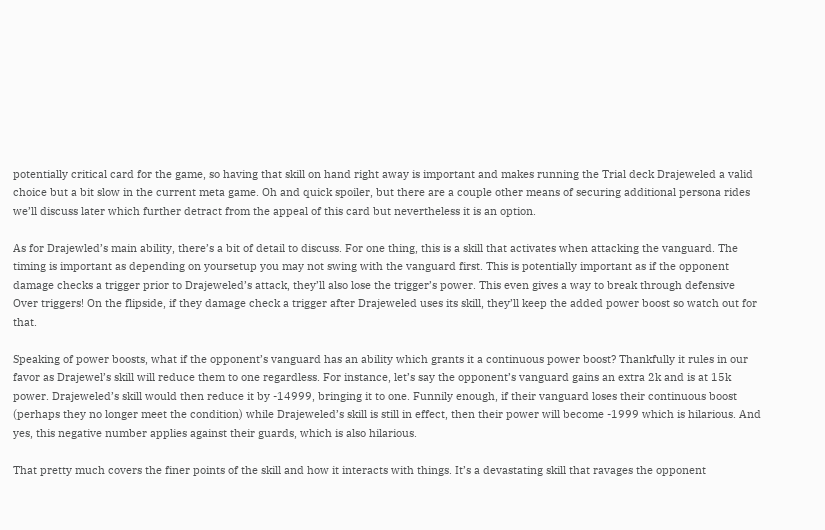potentially critical card for the game, so having that skill on hand right away is important and makes running the Trial deck Drajeweled a valid choice but a bit slow in the current meta game. Oh and quick spoiler, but there are a couple other means of securing additional persona rides we’ll discuss later which further detract from the appeal of this card but nevertheless it is an option.

As for Drajewled’s main ability, there’s a bit of detail to discuss. For one thing, this is a skill that activates when attacking the vanguard. The timing is important as depending on yoursetup you may not swing with the vanguard first. This is potentially important as if the opponent damage checks a trigger prior to Drajeweled’s attack, they’ll also lose the trigger’s power. This even gives a way to break through defensive Over triggers! On the flipside, if they damage check a trigger after Drajeweled uses its skill, they’ll keep the added power boost so watch out for that.

Speaking of power boosts, what if the opponent’s vanguard has an ability which grants it a continuous power boost? Thankfully it rules in our favor as Drajewel’s skill will reduce them to one regardless. For instance, let’s say the opponent’s vanguard gains an extra 2k and is at 15k power. Drajeweled’s skill would then reduce it by -14999, bringing it to one. Funnily enough, if their vanguard loses their continuous boost (perhaps they no longer meet the condition) while Drajeweled’s skill is still in effect, then their power will become -1999 which is hilarious. And yes, this negative number applies against their guards, which is also hilarious.

That pretty much covers the finer points of the skill and how it interacts with things. It’s a devastating skill that ravages the opponent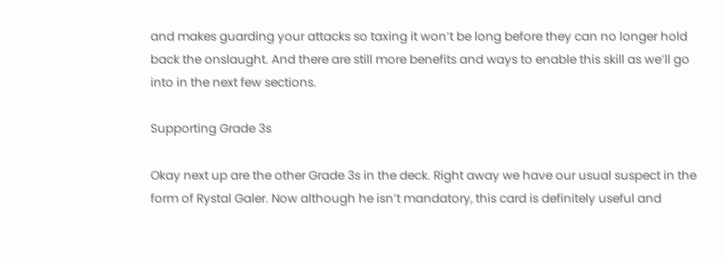and makes guarding your attacks so taxing it won’t be long before they can no longer hold back the onslaught. And there are still more benefits and ways to enable this skill as we’ll go into in the next few sections.

Supporting Grade 3s

Okay next up are the other Grade 3s in the deck. Right away we have our usual suspect in the form of Rystal Galer. Now although he isn’t mandatory, this card is definitely useful and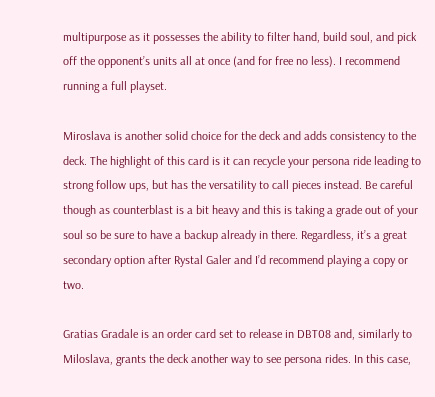multipurpose as it possesses the ability to filter hand, build soul, and pick off the opponent’s units all at once (and for free no less). I recommend running a full playset.

Miroslava is another solid choice for the deck and adds consistency to the deck. The highlight of this card is it can recycle your persona ride leading to strong follow ups, but has the versatility to call pieces instead. Be careful though as counterblast is a bit heavy and this is taking a grade out of your soul so be sure to have a backup already in there. Regardless, it’s a great secondary option after Rystal Galer and I’d recommend playing a copy or two.

Gratias Gradale is an order card set to release in DBT08 and, similarly to Miloslava, grants the deck another way to see persona rides. In this case,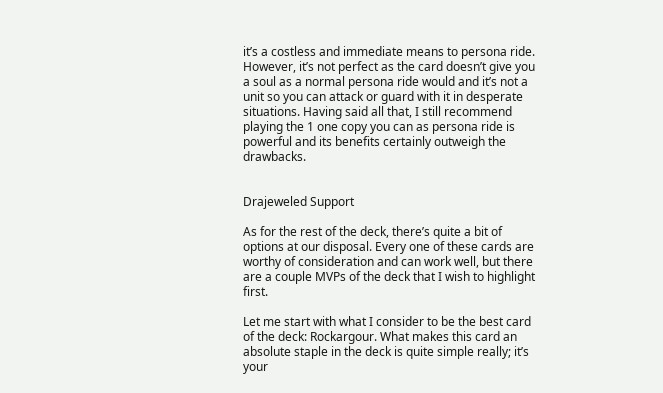it’s a costless and immediate means to persona ride. However, it’s not perfect as the card doesn’t give you a soul as a normal persona ride would and it’s not a unit so you can attack or guard with it in desperate situations. Having said all that, I still recommend playing the 1 one copy you can as persona ride is powerful and its benefits certainly outweigh the drawbacks.


Drajeweled Support

As for the rest of the deck, there’s quite a bit of options at our disposal. Every one of these cards are worthy of consideration and can work well, but there are a couple MVPs of the deck that I wish to highlight first.

Let me start with what I consider to be the best card of the deck: Rockargour. What makes this card an absolute staple in the deck is quite simple really; it’s your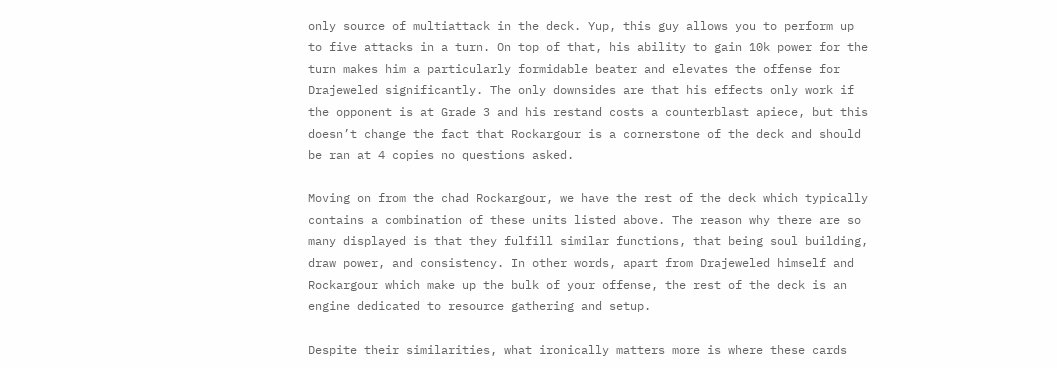only source of multiattack in the deck. Yup, this guy allows you to perform up to five attacks in a turn. On top of that, his ability to gain 10k power for the turn makes him a particularly formidable beater and elevates the offense for Drajeweled significantly. The only downsides are that his effects only work if the opponent is at Grade 3 and his restand costs a counterblast apiece, but this doesn’t change the fact that Rockargour is a cornerstone of the deck and should be ran at 4 copies no questions asked.

Moving on from the chad Rockargour, we have the rest of the deck which typically contains a combination of these units listed above. The reason why there are so many displayed is that they fulfill similar functions, that being soul building, draw power, and consistency. In other words, apart from Drajeweled himself and Rockargour which make up the bulk of your offense, the rest of the deck is an engine dedicated to resource gathering and setup.

Despite their similarities, what ironically matters more is where these cards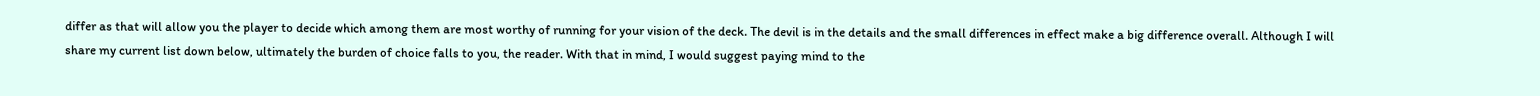differ as that will allow you the player to decide which among them are most worthy of running for your vision of the deck. The devil is in the details and the small differences in effect make a big difference overall. Although I will share my current list down below, ultimately the burden of choice falls to you, the reader. With that in mind, I would suggest paying mind to the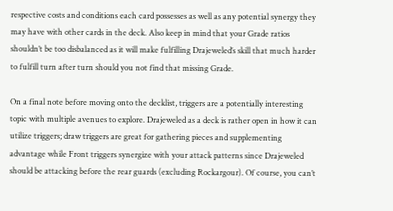respective costs and conditions each card possesses as well as any potential synergy they may have with other cards in the deck. Also keep in mind that your Grade ratios shouldn’t be too disbalanced as it will make fulfilling Drajeweled’s skill that much harder to fulfill turn after turn should you not find that missing Grade.

On a final note before moving onto the decklist, triggers are a potentially interesting topic with multiple avenues to explore. Drajeweled as a deck is rather open in how it can utilize triggers; draw triggers are great for gathering pieces and supplementing advantage while Front triggers synergize with your attack patterns since Drajeweled should be attacking before the rear guards (excluding Rockargour). Of course, you can’t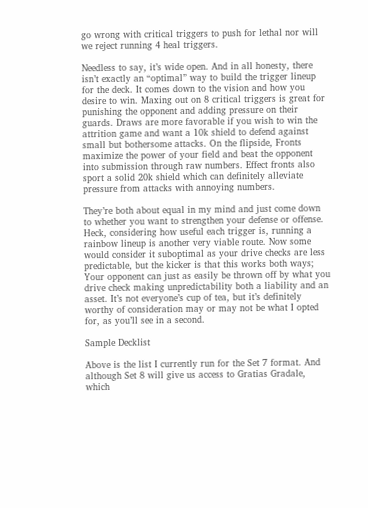go wrong with critical triggers to push for lethal nor will we reject running 4 heal triggers.

Needless to say, it’s wide open. And in all honesty, there isn’t exactly an “optimal” way to build the trigger lineup for the deck. It comes down to the vision and how you desire to win. Maxing out on 8 critical triggers is great for punishing the opponent and adding pressure on their guards. Draws are more favorable if you wish to win the attrition game and want a 10k shield to defend against small but bothersome attacks. On the flipside, Fronts maximize the power of your field and beat the opponent into submission through raw numbers. Effect fronts also sport a solid 20k shield which can definitely alleviate pressure from attacks with annoying numbers.

They’re both about equal in my mind and just come down to whether you want to strengthen your defense or offense. Heck, considering how useful each trigger is, running a rainbow lineup is another very viable route. Now some would consider it suboptimal as your drive checks are less predictable, but the kicker is that this works both ways; Your opponent can just as easily be thrown off by what you drive check making unpredictability both a liability and an asset. It’s not everyone’s cup of tea, but it’s definitely worthy of consideration may or may not be what I opted for, as you’ll see in a second.

Sample Decklist

Above is the list I currently run for the Set 7 format. And although Set 8 will give us access to Gratias Gradale, which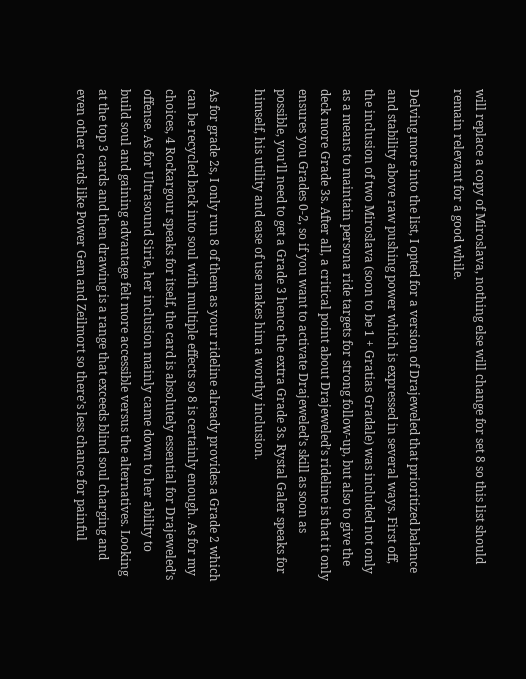will replace a copy of Miroslava, nothing else will change for set 8 so this list should remain relevant for a good while.

Delving more into the list, I opted for a version of Drajeweled that prioritized balance and stability above raw pushing power which is expressed in several ways. First off, the inclusion of two Miroslava (soon to be 1 + Gratias Gradale) was included not only as a means to maintain persona ride targets for strong follow-up, but also to give the deck more Grade 3s. After all, a critical point about Drajeweled’s rideline is that it only ensures you Grades 0-2, so if you want to activate Drajeweled’s skill as soon as possible, you’ll need to get a Grade 3 hence the extra Grade 3s. Rystal Galer speaks for himself, his utility and ease of use makes him a worthy inclusion.

As for grade 2s, I only run 8 of them as your rideline already provides a Grade 2 which can be recycled back into soul with multiple effects so 8 is certainly enough. As for my choices, 4 Rockargour speaks for itself, the card is absolutely essential for Drajeweled’s offense. As for Ultrasound Sirie, her inclusion mainly came down to her ability to build soul and gaining advantage felt more accessible versus the alternatives. Looking at the top 3 cards and then drawing is a range that exceeds blind soul charging and even other cards like Power Gem and Zeilmort so there’s less chance for painful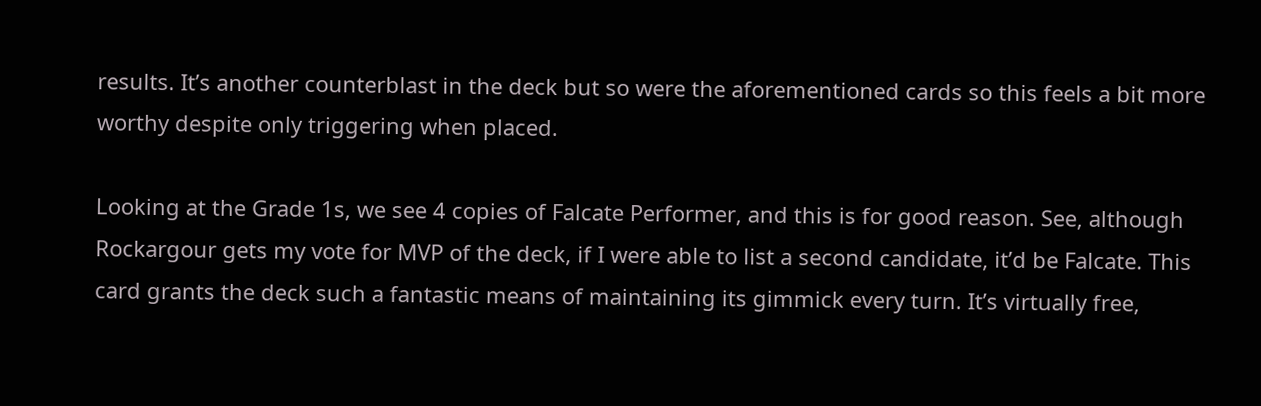results. It’s another counterblast in the deck but so were the aforementioned cards so this feels a bit more worthy despite only triggering when placed.

Looking at the Grade 1s, we see 4 copies of Falcate Performer, and this is for good reason. See, although Rockargour gets my vote for MVP of the deck, if I were able to list a second candidate, it’d be Falcate. This card grants the deck such a fantastic means of maintaining its gimmick every turn. It’s virtually free,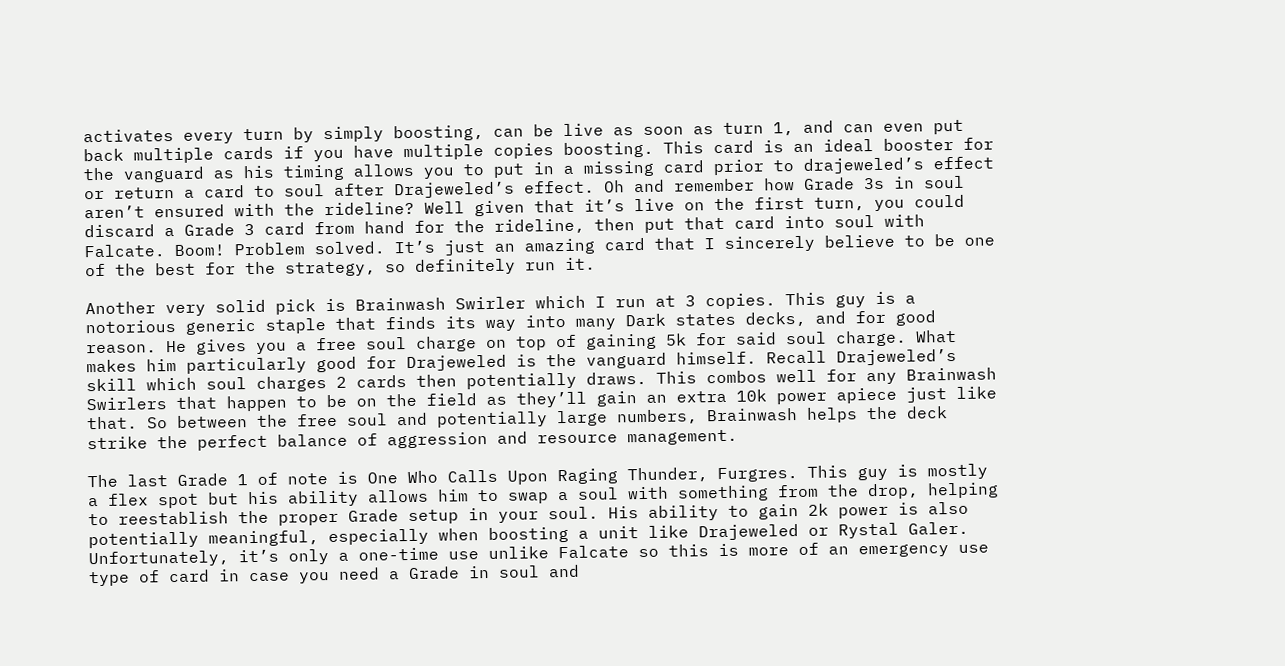activates every turn by simply boosting, can be live as soon as turn 1, and can even put back multiple cards if you have multiple copies boosting. This card is an ideal booster for the vanguard as his timing allows you to put in a missing card prior to drajeweled’s effect or return a card to soul after Drajeweled’s effect. Oh and remember how Grade 3s in soul aren’t ensured with the rideline? Well given that it’s live on the first turn, you could discard a Grade 3 card from hand for the rideline, then put that card into soul with Falcate. Boom! Problem solved. It’s just an amazing card that I sincerely believe to be one of the best for the strategy, so definitely run it.

Another very solid pick is Brainwash Swirler which I run at 3 copies. This guy is a notorious generic staple that finds its way into many Dark states decks, and for good reason. He gives you a free soul charge on top of gaining 5k for said soul charge. What makes him particularly good for Drajeweled is the vanguard himself. Recall Drajeweled’s skill which soul charges 2 cards then potentially draws. This combos well for any Brainwash Swirlers that happen to be on the field as they’ll gain an extra 10k power apiece just like that. So between the free soul and potentially large numbers, Brainwash helps the deck strike the perfect balance of aggression and resource management.

The last Grade 1 of note is One Who Calls Upon Raging Thunder, Furgres. This guy is mostly a flex spot but his ability allows him to swap a soul with something from the drop, helping to reestablish the proper Grade setup in your soul. His ability to gain 2k power is also potentially meaningful, especially when boosting a unit like Drajeweled or Rystal Galer. Unfortunately, it’s only a one-time use unlike Falcate so this is more of an emergency use type of card in case you need a Grade in soul and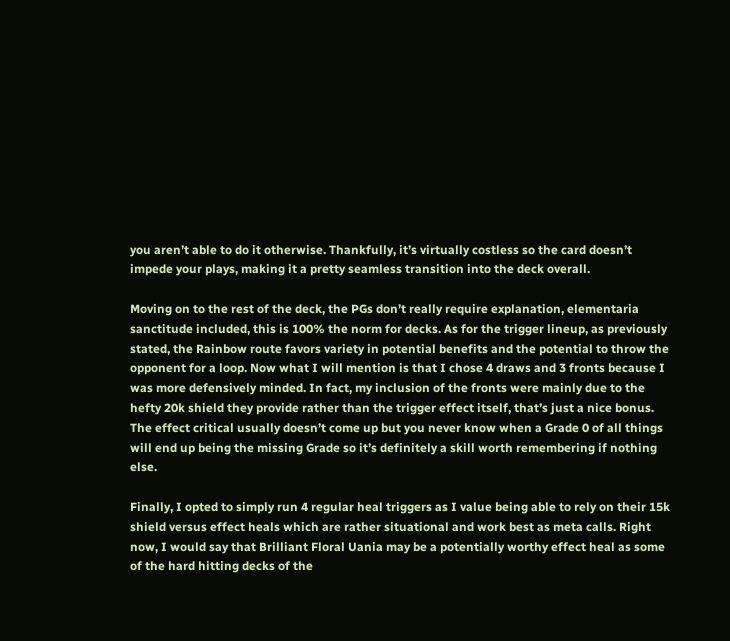you aren’t able to do it otherwise. Thankfully, it’s virtually costless so the card doesn’t impede your plays, making it a pretty seamless transition into the deck overall.

Moving on to the rest of the deck, the PGs don’t really require explanation, elementaria sanctitude included, this is 100% the norm for decks. As for the trigger lineup, as previously stated, the Rainbow route favors variety in potential benefits and the potential to throw the opponent for a loop. Now what I will mention is that I chose 4 draws and 3 fronts because I was more defensively minded. In fact, my inclusion of the fronts were mainly due to the hefty 20k shield they provide rather than the trigger effect itself, that’s just a nice bonus. The effect critical usually doesn’t come up but you never know when a Grade 0 of all things will end up being the missing Grade so it’s definitely a skill worth remembering if nothing else.

Finally, I opted to simply run 4 regular heal triggers as I value being able to rely on their 15k shield versus effect heals which are rather situational and work best as meta calls. Right now, I would say that Brilliant Floral Uania may be a potentially worthy effect heal as some of the hard hitting decks of the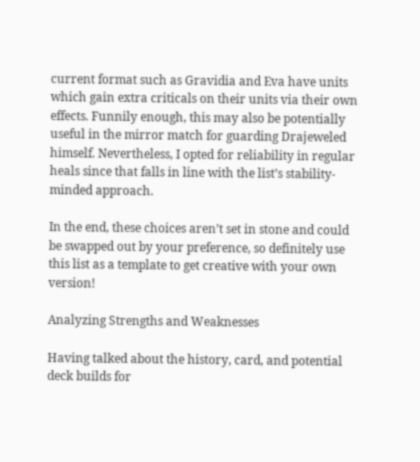current format such as Gravidia and Eva have units which gain extra criticals on their units via their own effects. Funnily enough, this may also be potentially useful in the mirror match for guarding Drajeweled himself. Nevertheless, I opted for reliability in regular heals since that falls in line with the list’s stability-minded approach.

In the end, these choices aren’t set in stone and could be swapped out by your preference, so definitely use this list as a template to get creative with your own version!

Analyzing Strengths and Weaknesses

Having talked about the history, card, and potential deck builds for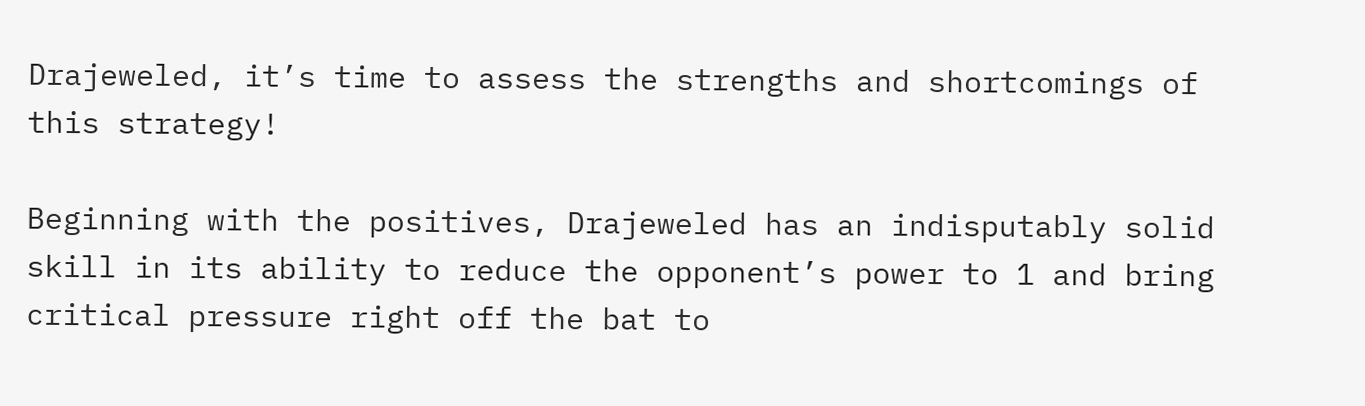Drajeweled, it’s time to assess the strengths and shortcomings of this strategy!

Beginning with the positives, Drajeweled has an indisputably solid skill in its ability to reduce the opponent’s power to 1 and bring critical pressure right off the bat to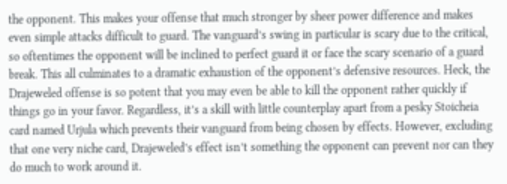the opponent. This makes your offense that much stronger by sheer power difference and makes even simple attacks difficult to guard. The vanguard’s swing in particular is scary due to the critical, so oftentimes the opponent will be inclined to perfect guard it or face the scary scenario of a guard break. This all culminates to a dramatic exhaustion of the opponent’s defensive resources. Heck, the Drajeweled offense is so potent that you may even be able to kill the opponent rather quickly if things go in your favor. Regardless, it’s a skill with little counterplay apart from a pesky Stoicheia card named Urjula which prevents their vanguard from being chosen by effects. However, excluding that one very niche card, Drajeweled’s effect isn’t something the opponent can prevent nor can they do much to work around it.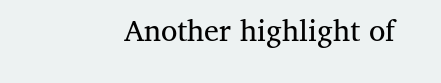Another highlight of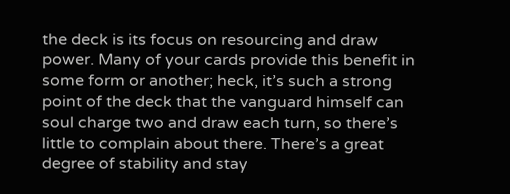the deck is its focus on resourcing and draw power. Many of your cards provide this benefit in some form or another; heck, it’s such a strong point of the deck that the vanguard himself can soul charge two and draw each turn, so there’s little to complain about there. There’s a great degree of stability and stay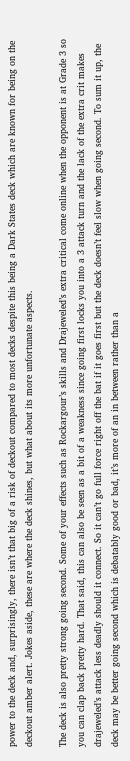power to the deck and, surprisingly, there isn’t that big of a risk of deckout compared to most decks despite this being a Dark States deck which are known for being on the deckout amber alert. Jokes aside, these are where the deck shines, but what about its more unfortunate aspects.

The deck is also pretty strong going second. Some of your effects such as Rockargour’s skills and Drajeweled’s extra critical come online when the opponent is at Grade 3 so you can clap back pretty hard. That said, this can also be seen as a bit of a weakness since going first locks you into a 3 attack turn and the lack of the extra crit makes drajeweled’s attack less deadly should it connect. So it can’t go full force right off the bat if it goes first but the deck doesn’t feel slow when going second. To sum it up, the deck may be better going second which is debatably good or bad, it’s more of an in between rather than a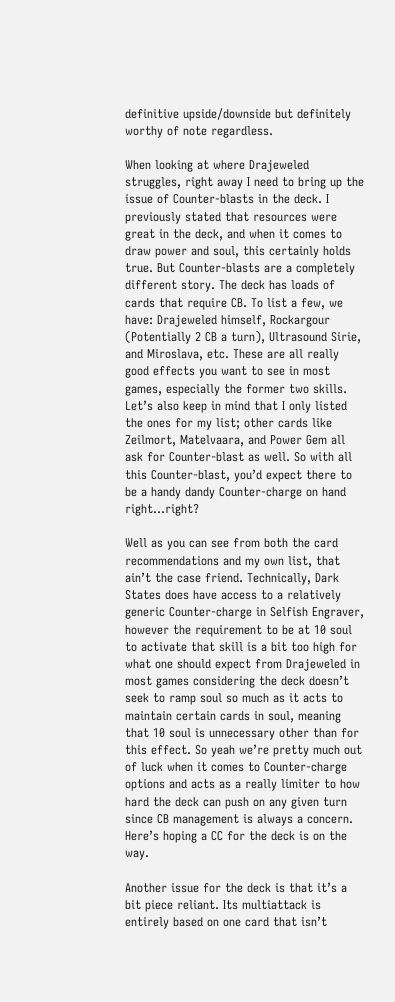definitive upside/downside but definitely worthy of note regardless.

When looking at where Drajeweled struggles, right away I need to bring up the issue of Counter-blasts in the deck. I previously stated that resources were great in the deck, and when it comes to draw power and soul, this certainly holds true. But Counter-blasts are a completely different story. The deck has loads of cards that require CB. To list a few, we have: Drajeweled himself, Rockargour (Potentially 2 CB a turn), Ultrasound Sirie, and Miroslava, etc. These are all really good effects you want to see in most games, especially the former two skills. Let’s also keep in mind that I only listed the ones for my list; other cards like Zeilmort, Matelvaara, and Power Gem all ask for Counter-blast as well. So with all this Counter-blast, you’d expect there to be a handy dandy Counter-charge on hand right…right?

Well as you can see from both the card recommendations and my own list, that ain’t the case friend. Technically, Dark States does have access to a relatively generic Counter-charge in Selfish Engraver, however the requirement to be at 10 soul to activate that skill is a bit too high for what one should expect from Drajeweled in most games considering the deck doesn’t seek to ramp soul so much as it acts to maintain certain cards in soul, meaning that 10 soul is unnecessary other than for this effect. So yeah we’re pretty much out of luck when it comes to Counter-charge options and acts as a really limiter to how hard the deck can push on any given turn since CB management is always a concern. Here’s hoping a CC for the deck is on the way.

Another issue for the deck is that it’s a bit piece reliant. Its multiattack is entirely based on one card that isn’t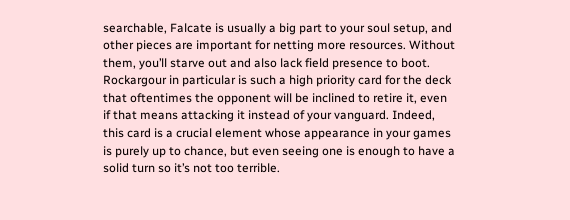searchable, Falcate is usually a big part to your soul setup, and other pieces are important for netting more resources. Without them, you’ll starve out and also lack field presence to boot. Rockargour in particular is such a high priority card for the deck that oftentimes the opponent will be inclined to retire it, even if that means attacking it instead of your vanguard. Indeed, this card is a crucial element whose appearance in your games is purely up to chance, but even seeing one is enough to have a solid turn so it’s not too terrible.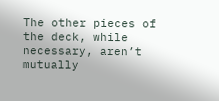The other pieces of the deck, while necessary, aren’t mutually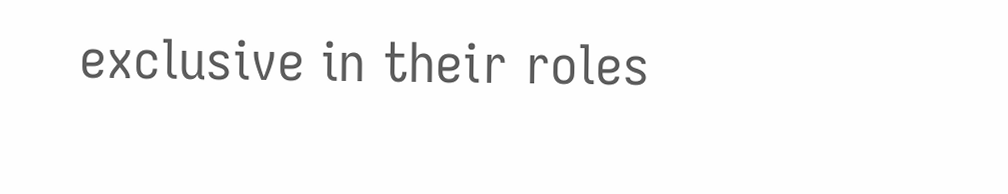exclusive in their roles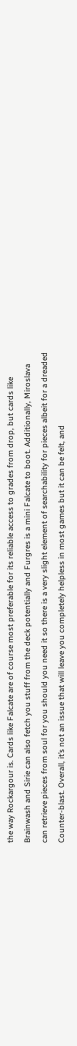the way Rockargour is. Cards like Falcate are of course most preferable for its reliable access to grades from drop, but cards like Brainwash and Sirie can also fetch you stuff from the deck potentially and Furgres is a mini Falcate to boot. Additionally, Miroslava can retrieve pieces from soul for you should you need it so there is a very slight element of searchability for pieces albeit for a dreaded Counter-blast. Overall, it’s not an issue that will leave you completely helpless in most games but it can be felt, and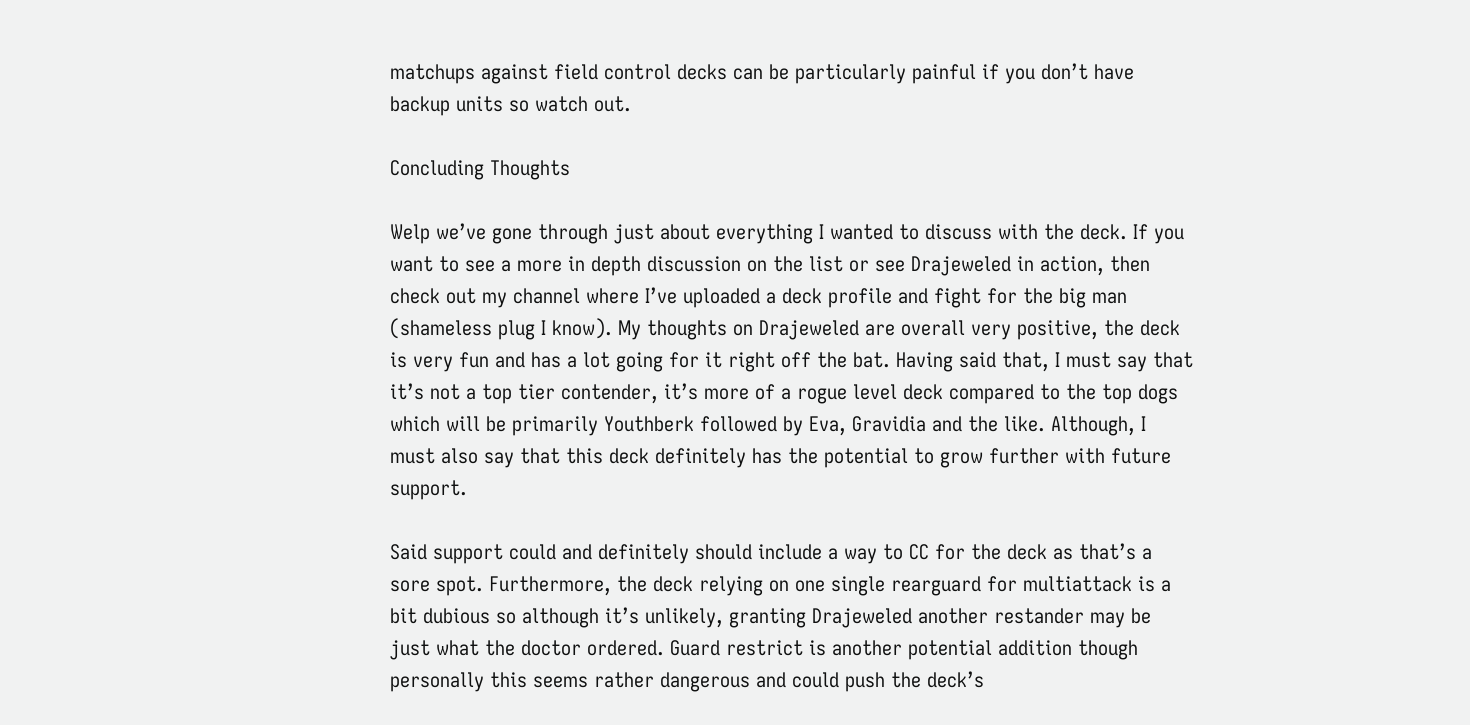matchups against field control decks can be particularly painful if you don’t have backup units so watch out.

Concluding Thoughts

Welp we’ve gone through just about everything I wanted to discuss with the deck. If you want to see a more in depth discussion on the list or see Drajeweled in action, then check out my channel where I’ve uploaded a deck profile and fight for the big man (shameless plug I know). My thoughts on Drajeweled are overall very positive, the deck is very fun and has a lot going for it right off the bat. Having said that, I must say that it’s not a top tier contender, it’s more of a rogue level deck compared to the top dogs which will be primarily Youthberk followed by Eva, Gravidia and the like. Although, I must also say that this deck definitely has the potential to grow further with future support.

Said support could and definitely should include a way to CC for the deck as that’s a sore spot. Furthermore, the deck relying on one single rearguard for multiattack is a bit dubious so although it’s unlikely, granting Drajeweled another restander may be just what the doctor ordered. Guard restrict is another potential addition though personally this seems rather dangerous and could push the deck’s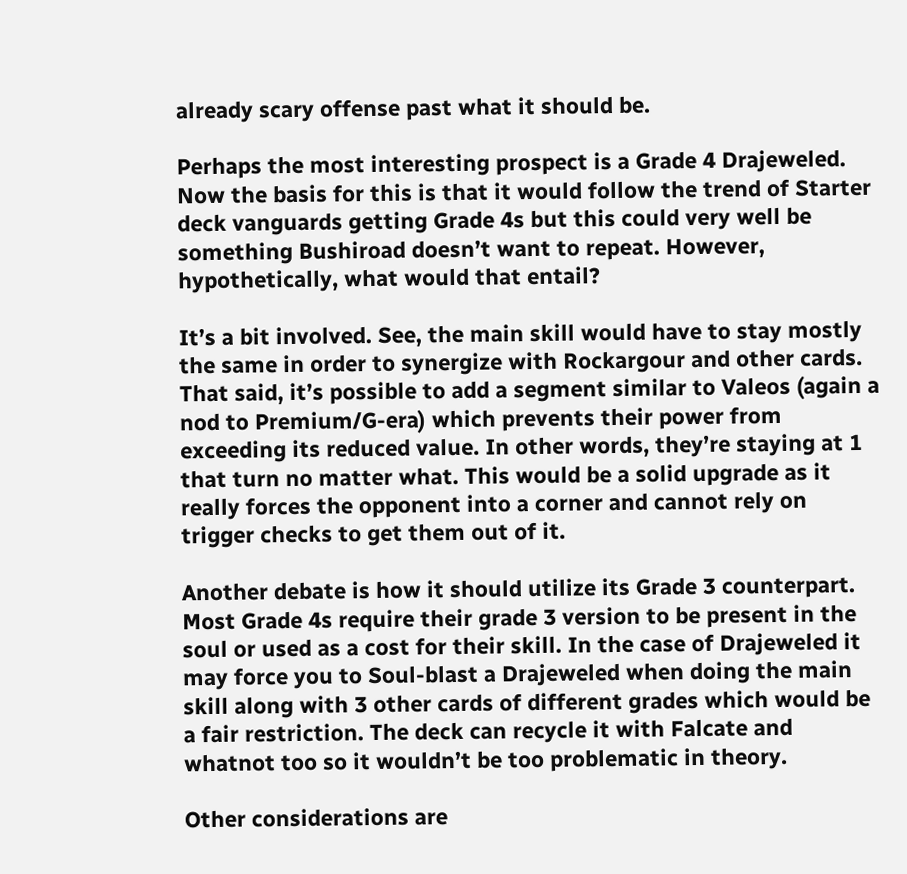already scary offense past what it should be.

Perhaps the most interesting prospect is a Grade 4 Drajeweled. Now the basis for this is that it would follow the trend of Starter deck vanguards getting Grade 4s but this could very well be something Bushiroad doesn’t want to repeat. However, hypothetically, what would that entail?

It’s a bit involved. See, the main skill would have to stay mostly the same in order to synergize with Rockargour and other cards. That said, it’s possible to add a segment similar to Valeos (again a nod to Premium/G-era) which prevents their power from exceeding its reduced value. In other words, they’re staying at 1 that turn no matter what. This would be a solid upgrade as it really forces the opponent into a corner and cannot rely on trigger checks to get them out of it.

Another debate is how it should utilize its Grade 3 counterpart. Most Grade 4s require their grade 3 version to be present in the soul or used as a cost for their skill. In the case of Drajeweled it may force you to Soul-blast a Drajeweled when doing the main skill along with 3 other cards of different grades which would be a fair restriction. The deck can recycle it with Falcate and whatnot too so it wouldn’t be too problematic in theory.

Other considerations are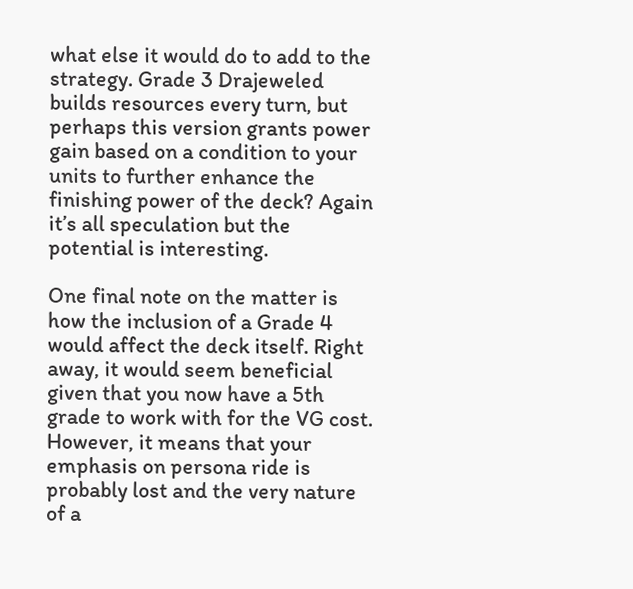what else it would do to add to the strategy. Grade 3 Drajeweled builds resources every turn, but perhaps this version grants power gain based on a condition to your units to further enhance the finishing power of the deck? Again it’s all speculation but the potential is interesting.

One final note on the matter is how the inclusion of a Grade 4 would affect the deck itself. Right away, it would seem beneficial given that you now have a 5th grade to work with for the VG cost. However, it means that your emphasis on persona ride is probably lost and the very nature of a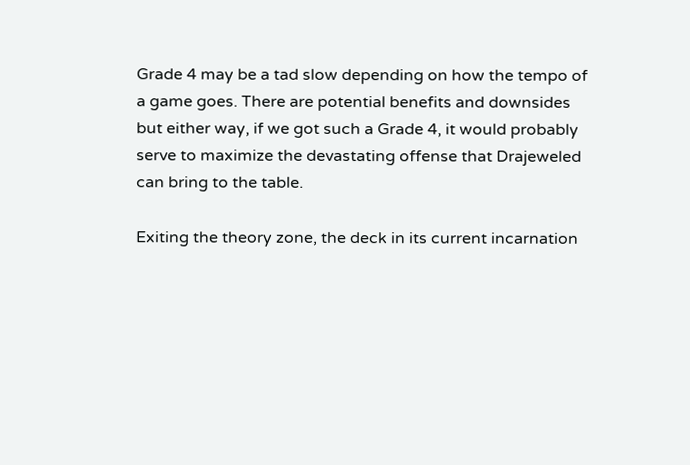Grade 4 may be a tad slow depending on how the tempo of a game goes. There are potential benefits and downsides but either way, if we got such a Grade 4, it would probably serve to maximize the devastating offense that Drajeweled can bring to the table.

Exiting the theory zone, the deck in its current incarnation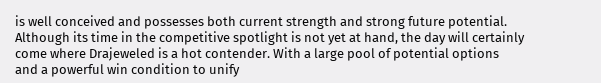is well conceived and possesses both current strength and strong future potential. Although its time in the competitive spotlight is not yet at hand, the day will certainly come where Drajeweled is a hot contender. With a large pool of potential options and a powerful win condition to unify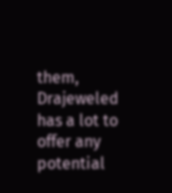them, Drajeweled has a lot to offer any potential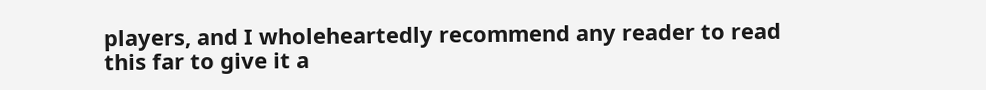players, and I wholeheartedly recommend any reader to read this far to give it a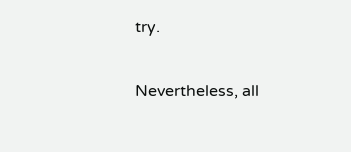try.

Nevertheless, all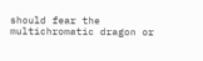should fear the multichromatic dragon or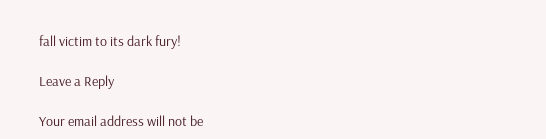fall victim to its dark fury!

Leave a Reply

Your email address will not be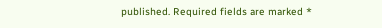published. Required fields are marked *